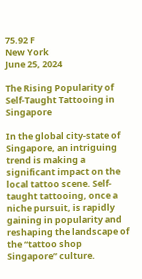75.92 F
New York
June 25, 2024

The Rising Popularity of Self-Taught Tattooing in Singapore

In the global city-state of Singapore, an intriguing trend is making a significant impact on the local tattoo scene. Self-taught tattooing, once a niche pursuit, is rapidly gaining in popularity and reshaping the landscape of the “tattoo shop Singapore” culture.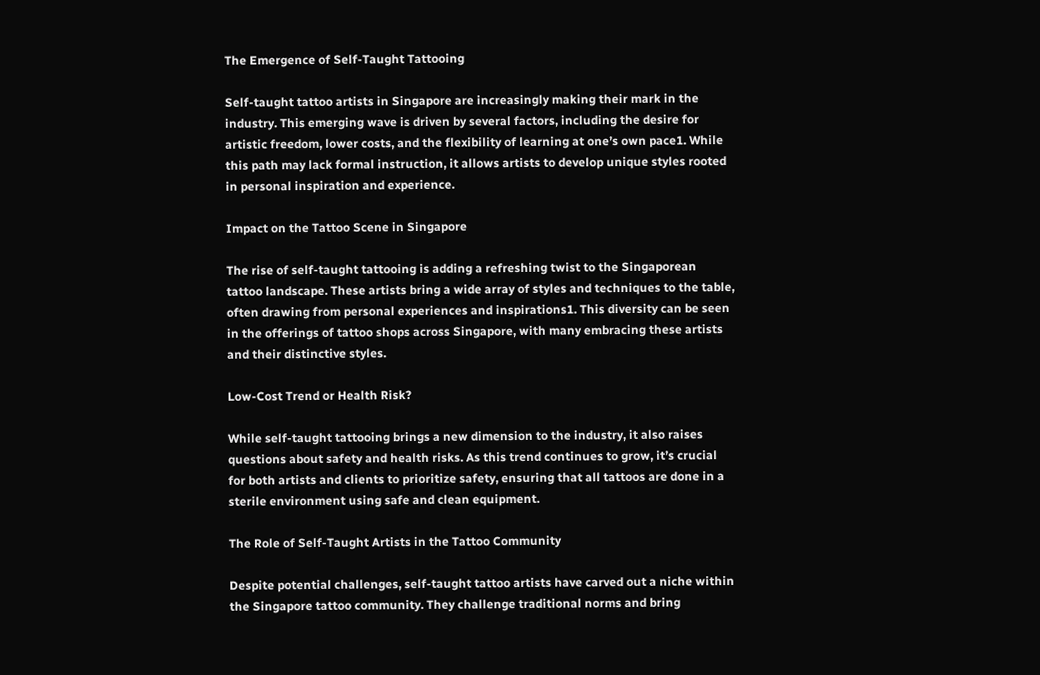The Emergence of Self-Taught Tattooing

Self-taught tattoo artists in Singapore are increasingly making their mark in the industry. This emerging wave is driven by several factors, including the desire for artistic freedom, lower costs, and the flexibility of learning at one’s own pace1. While this path may lack formal instruction, it allows artists to develop unique styles rooted in personal inspiration and experience.

Impact on the Tattoo Scene in Singapore

The rise of self-taught tattooing is adding a refreshing twist to the Singaporean tattoo landscape. These artists bring a wide array of styles and techniques to the table, often drawing from personal experiences and inspirations1. This diversity can be seen in the offerings of tattoo shops across Singapore, with many embracing these artists and their distinctive styles.

Low-Cost Trend or Health Risk?

While self-taught tattooing brings a new dimension to the industry, it also raises questions about safety and health risks. As this trend continues to grow, it’s crucial for both artists and clients to prioritize safety, ensuring that all tattoos are done in a sterile environment using safe and clean equipment.

The Role of Self-Taught Artists in the Tattoo Community

Despite potential challenges, self-taught tattoo artists have carved out a niche within the Singapore tattoo community. They challenge traditional norms and bring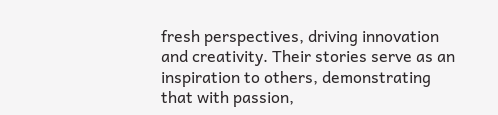fresh perspectives, driving innovation and creativity. Their stories serve as an inspiration to others, demonstrating that with passion,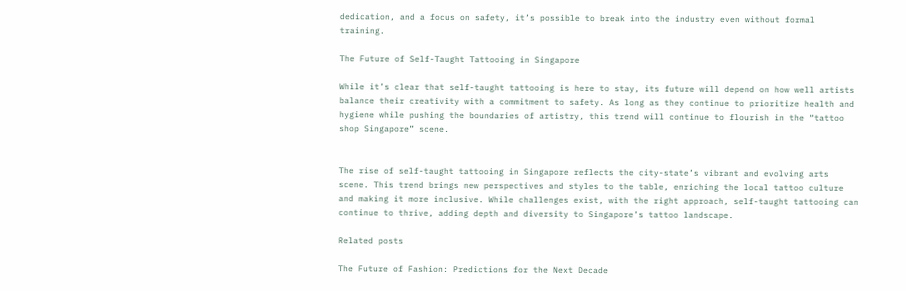dedication, and a focus on safety, it’s possible to break into the industry even without formal training.

The Future of Self-Taught Tattooing in Singapore

While it’s clear that self-taught tattooing is here to stay, its future will depend on how well artists balance their creativity with a commitment to safety. As long as they continue to prioritize health and hygiene while pushing the boundaries of artistry, this trend will continue to flourish in the “tattoo shop Singapore” scene.


The rise of self-taught tattooing in Singapore reflects the city-state’s vibrant and evolving arts scene. This trend brings new perspectives and styles to the table, enriching the local tattoo culture and making it more inclusive. While challenges exist, with the right approach, self-taught tattooing can continue to thrive, adding depth and diversity to Singapore’s tattoo landscape.

Related posts

The Future of Fashion: Predictions for the Next Decade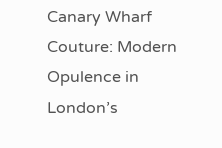Canary Wharf Couture: Modern Opulence in London’s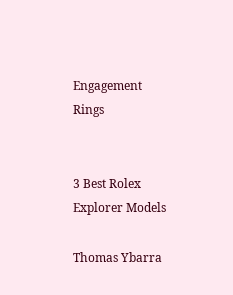Engagement Rings


3 Best Rolex Explorer Models

Thomas Ybarra